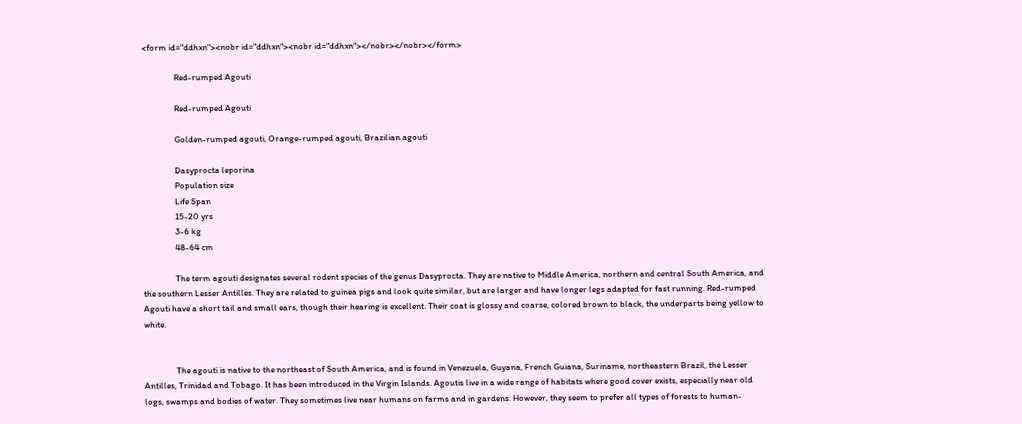<form id="ddhxn"><nobr id="ddhxn"><nobr id="ddhxn"></nobr></nobr></form>

                Red-rumped Agouti

                Red-rumped Agouti

                Golden-rumped agouti, Orange-rumped agouti, Brazilian agouti

                Dasyprocta leporina
                Population size
                Life Span
                15-20 yrs
                3-6 kg
                48-64 cm

                The term agouti designates several rodent species of the genus Dasyprocta. They are native to Middle America, northern and central South America, and the southern Lesser Antilles. They are related to guinea pigs and look quite similar, but are larger and have longer legs adapted for fast running. Red-rumped Agouti have a short tail and small ears, though their hearing is excellent. Their coat is glossy and coarse, colored brown to black, the underparts being yellow to white.


                The agouti is native to the northeast of South America, and is found in Venezuela, Guyana, French Guiana, Suriname, northeastern Brazil, the Lesser Antilles, Trinidad and Tobago. It has been introduced in the Virgin Islands. Agoutis live in a wide range of habitats where good cover exists, especially near old logs, swamps and bodies of water. They sometimes live near humans on farms and in gardens. However, they seem to prefer all types of forests to human-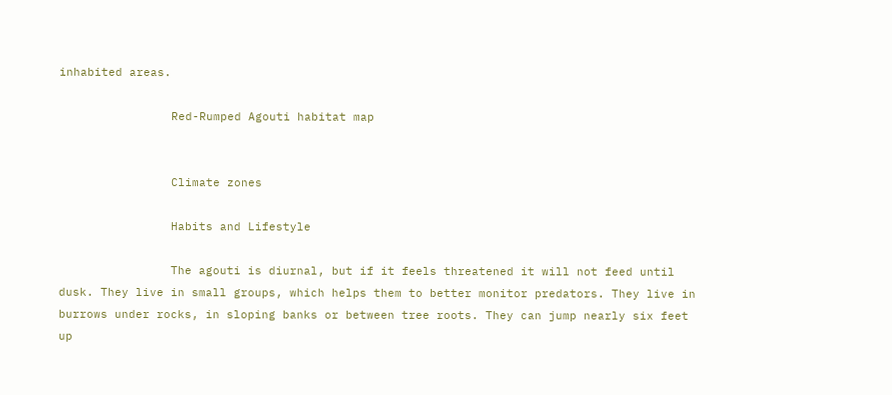inhabited areas.

                Red-Rumped Agouti habitat map


                Climate zones

                Habits and Lifestyle

                The agouti is diurnal, but if it feels threatened it will not feed until dusk. They live in small groups, which helps them to better monitor predators. They live in burrows under rocks, in sloping banks or between tree roots. They can jump nearly six feet up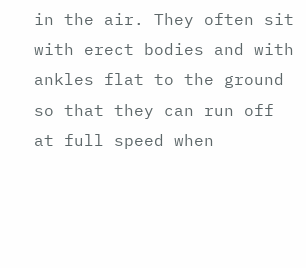in the air. They often sit with erect bodies and with ankles flat to the ground so that they can run off at full speed when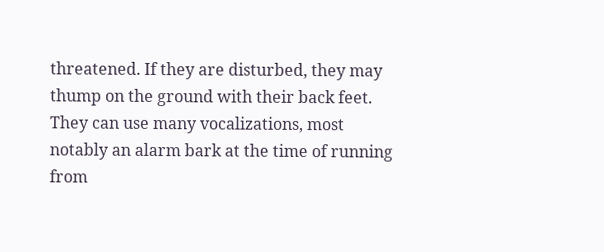threatened. If they are disturbed, they may thump on the ground with their back feet. They can use many vocalizations, most notably an alarm bark at the time of running from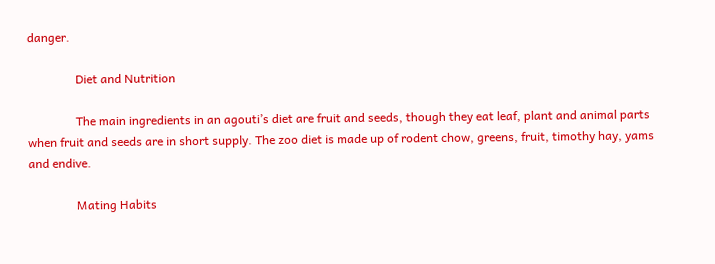danger.

                Diet and Nutrition

                The main ingredients in an agouti’s diet are fruit and seeds, though they eat leaf, plant and animal parts when fruit and seeds are in short supply. The zoo diet is made up of rodent chow, greens, fruit, timothy hay, yams and endive.

                Mating Habits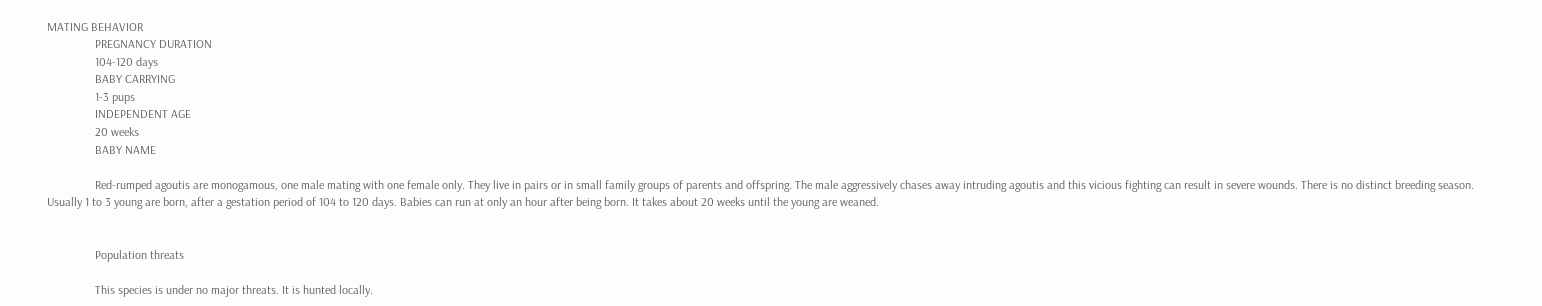MATING BEHAVIOR
                PREGNANCY DURATION
                104-120 days
                BABY CARRYING
                1-3 pups
                INDEPENDENT AGE
                20 weeks
                BABY NAME

                Red-rumped agoutis are monogamous, one male mating with one female only. They live in pairs or in small family groups of parents and offspring. The male aggressively chases away intruding agoutis and this vicious fighting can result in severe wounds. There is no distinct breeding season. Usually 1 to 3 young are born, after a gestation period of 104 to 120 days. Babies can run at only an hour after being born. It takes about 20 weeks until the young are weaned.


                Population threats

                This species is under no major threats. It is hunted locally.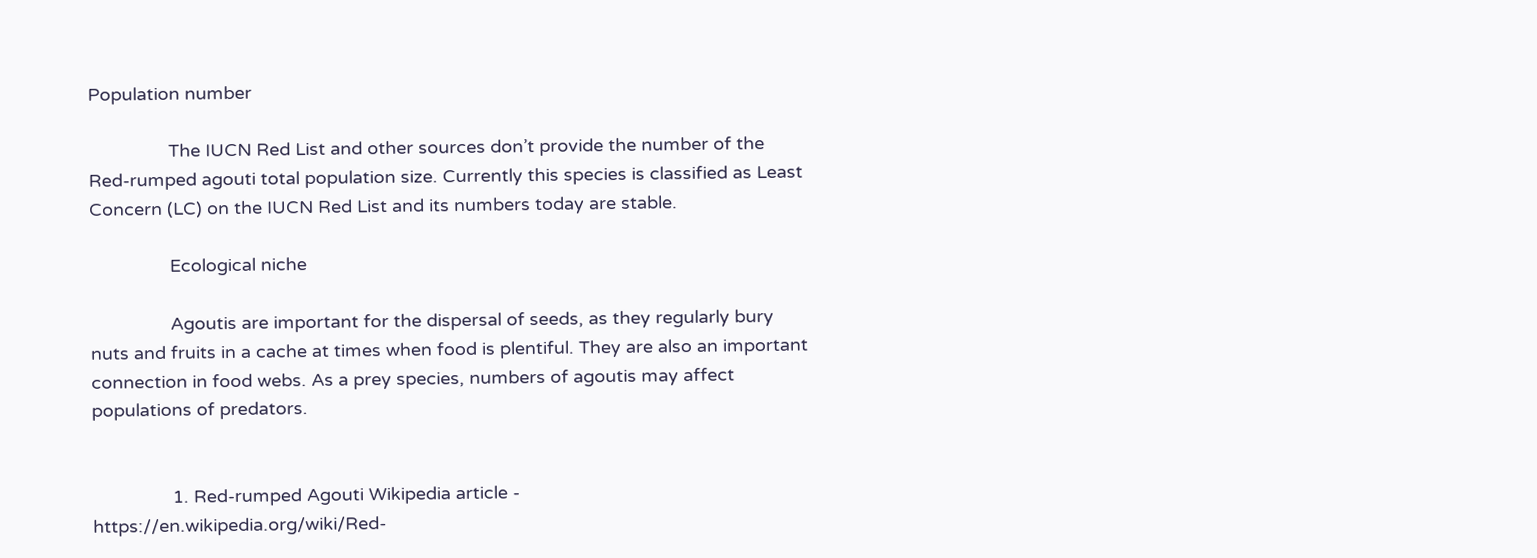Population number

                The IUCN Red List and other sources don’t provide the number of the Red-rumped agouti total population size. Currently this species is classified as Least Concern (LC) on the IUCN Red List and its numbers today are stable.

                Ecological niche

                Agoutis are important for the dispersal of seeds, as they regularly bury nuts and fruits in a cache at times when food is plentiful. They are also an important connection in food webs. As a prey species, numbers of agoutis may affect populations of predators.


                1. Red-rumped Agouti Wikipedia article - https://en.wikipedia.org/wiki/Red-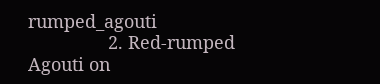rumped_agouti
                2. Red-rumped Agouti on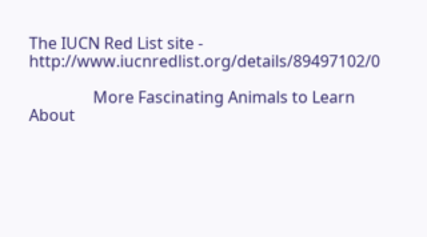The IUCN Red List site - http://www.iucnredlist.org/details/89497102/0

                More Fascinating Animals to Learn About